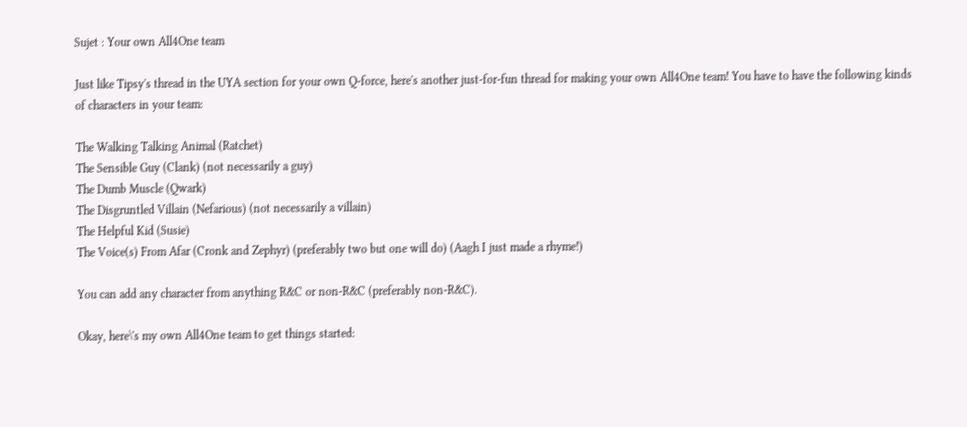Sujet : Your own All4One team

Just like Tipsy's thread in the UYA section for your own Q-force, here's another just-for-fun thread for making your own All4One team! You have to have the following kinds of characters in your team:

The Walking Talking Animal (Ratchet)
The Sensible Guy (Clank) (not necessarily a guy)
The Dumb Muscle (Qwark)
The Disgruntled Villain (Nefarious) (not necessarily a villain)
The Helpful Kid (Susie)
The Voice(s) From Afar (Cronk and Zephyr) (preferably two but one will do) (Aagh I just made a rhyme!)

You can add any character from anything R&C or non-R&C (preferably non-R&C).

Okay, here\'s my own All4One team to get things started: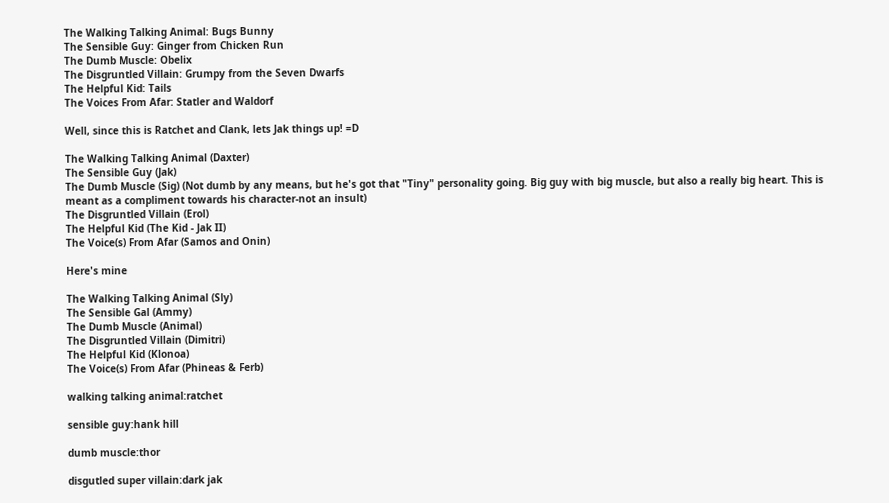The Walking Talking Animal: Bugs Bunny
The Sensible Guy: Ginger from Chicken Run
The Dumb Muscle: Obelix
The Disgruntled Villain: Grumpy from the Seven Dwarfs
The Helpful Kid: Tails
The Voices From Afar: Statler and Waldorf

Well, since this is Ratchet and Clank, lets Jak things up! =D

The Walking Talking Animal (Daxter)
The Sensible Guy (Jak)
The Dumb Muscle (Sig) (Not dumb by any means, but he's got that "Tiny" personality going. Big guy with big muscle, but also a really big heart. This is meant as a compliment towards his character-not an insult)
The Disgruntled Villain (Erol)
The Helpful Kid (The Kid - Jak II)
The Voice(s) From Afar (Samos and Onin)

Here's mine

The Walking Talking Animal (Sly)
The Sensible Gal (Ammy)
The Dumb Muscle (Animal)
The Disgruntled Villain (Dimitri)
The Helpful Kid (Klonoa)
The Voice(s) From Afar (Phineas & Ferb)

walking talking animal:ratchet

sensible guy:hank hill

dumb muscle:thor

disgutled super villain:dark jak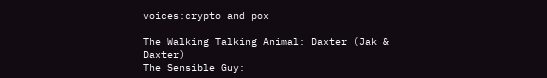voices:crypto and pox

The Walking Talking Animal: Daxter (Jak & Daxter)
The Sensible Guy: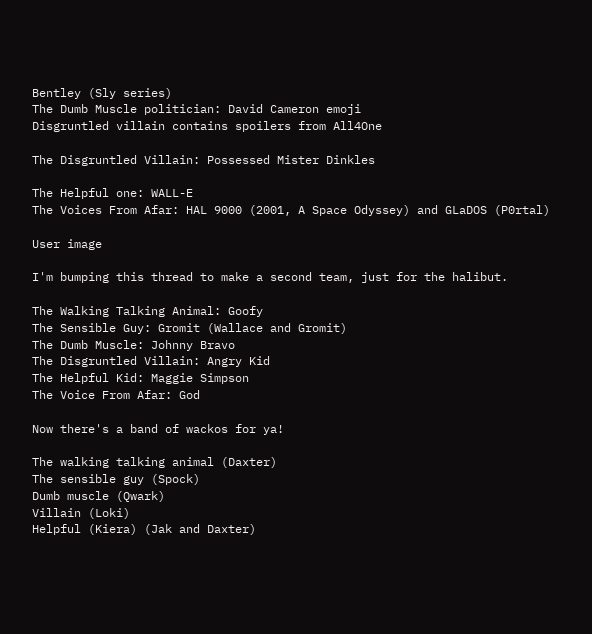Bentley (Sly series)
The Dumb Muscle politician: David Cameron emoji
Disgruntled villain contains spoilers from All4One

The Disgruntled Villain: Possessed Mister Dinkles

The Helpful one: WALL-E
The Voices From Afar: HAL 9000 (2001, A Space Odyssey) and GLaDOS (P0rtal)

User image

I'm bumping this thread to make a second team, just for the halibut.

The Walking Talking Animal: Goofy
The Sensible Guy: Gromit (Wallace and Gromit)
The Dumb Muscle: Johnny Bravo
The Disgruntled Villain: Angry Kid
The Helpful Kid: Maggie Simpson
The Voice From Afar: God

Now there's a band of wackos for ya!

The walking talking animal (Daxter)
The sensible guy (Spock)
Dumb muscle (Qwark)
Villain (Loki)
Helpful (Kiera) (Jak and Daxter)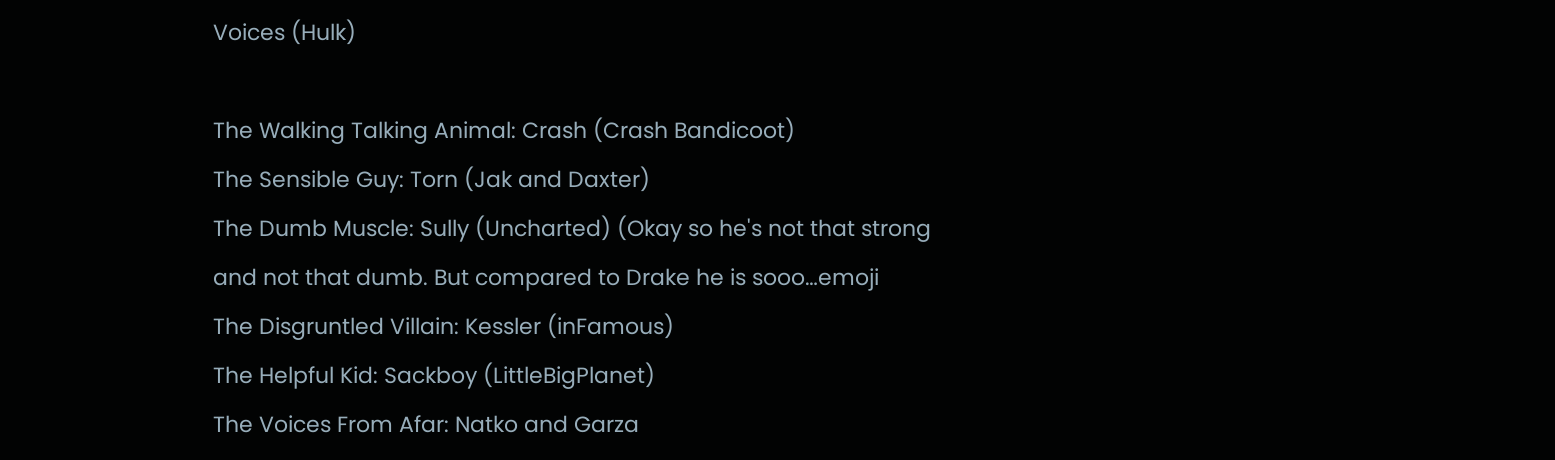Voices (Hulk)

The Walking Talking Animal: Crash (Crash Bandicoot)
The Sensible Guy: Torn (Jak and Daxter)
The Dumb Muscle: Sully (Uncharted) (Okay so he's not that strong and not that dumb. But compared to Drake he is sooo…emoji
The Disgruntled Villain: Kessler (inFamous)
The Helpful Kid: Sackboy (LittleBigPlanet)
The Voices From Afar: Natko and Garza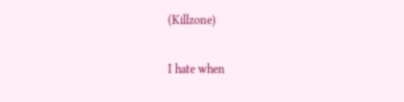(Killzone)

I hate when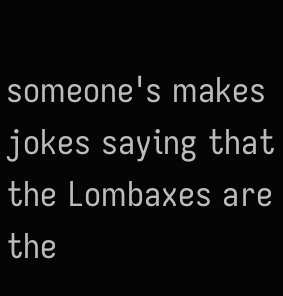someone's makes jokes saying that the Lombaxes are the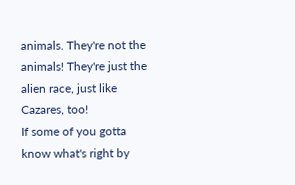animals. They're not the animals! They're just the alien race, just like Cazares, too!
If some of you gotta know what's right by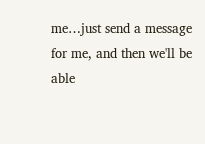me…just send a message for me, and then we'll be able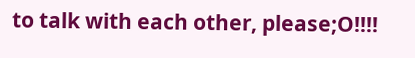to talk with each other, please;O!!!!